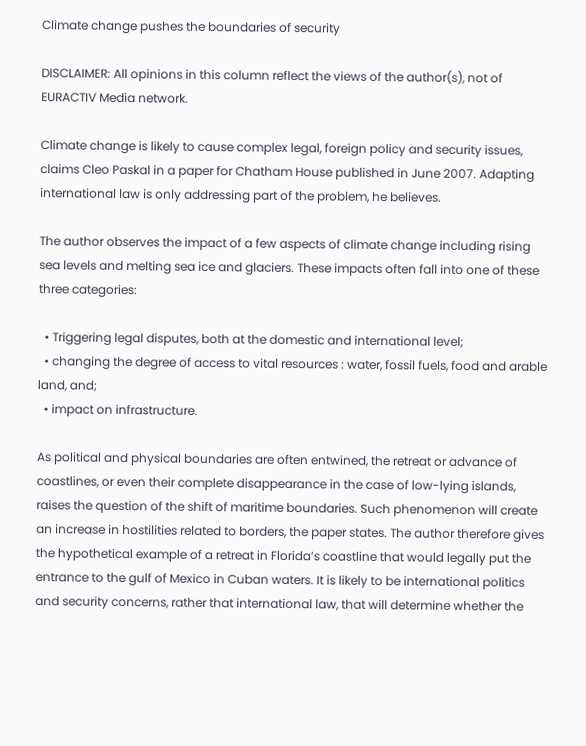Climate change pushes the boundaries of security

DISCLAIMER: All opinions in this column reflect the views of the author(s), not of EURACTIV Media network.

Climate change is likely to cause complex legal, foreign policy and security issues, claims Cleo Paskal in a paper for Chatham House published in June 2007. Adapting international law is only addressing part of the problem, he believes.

The author observes the impact of a few aspects of climate change including rising sea levels and melting sea ice and glaciers. These impacts often fall into one of these three categories:

  • Triggering legal disputes, both at the domestic and international level;
  • changing the degree of access to vital resources : water, fossil fuels, food and arable land, and;
  • impact on infrastructure.

As political and physical boundaries are often entwined, the retreat or advance of coastlines, or even their complete disappearance in the case of low-lying islands, raises the question of the shift of maritime boundaries. Such phenomenon will create an increase in hostilities related to borders, the paper states. The author therefore gives the hypothetical example of a retreat in Florida’s coastline that would legally put the entrance to the gulf of Mexico in Cuban waters. It is likely to be international politics and security concerns, rather that international law, that will determine whether the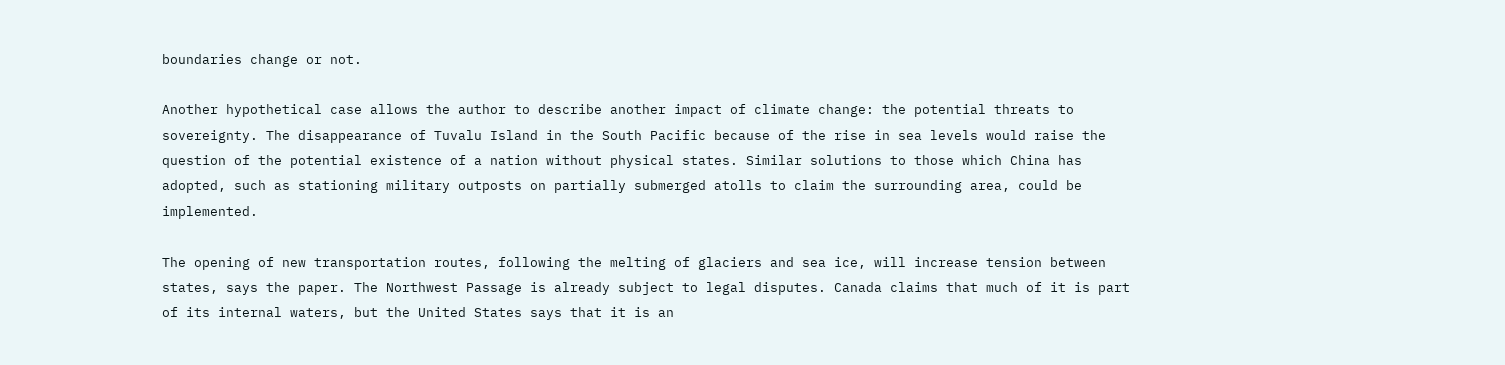boundaries change or not.

Another hypothetical case allows the author to describe another impact of climate change: the potential threats to sovereignty. The disappearance of Tuvalu Island in the South Pacific because of the rise in sea levels would raise the question of the potential existence of a nation without physical states. Similar solutions to those which China has adopted, such as stationing military outposts on partially submerged atolls to claim the surrounding area, could be implemented.

The opening of new transportation routes, following the melting of glaciers and sea ice, will increase tension between states, says the paper. The Northwest Passage is already subject to legal disputes. Canada claims that much of it is part of its internal waters, but the United States says that it is an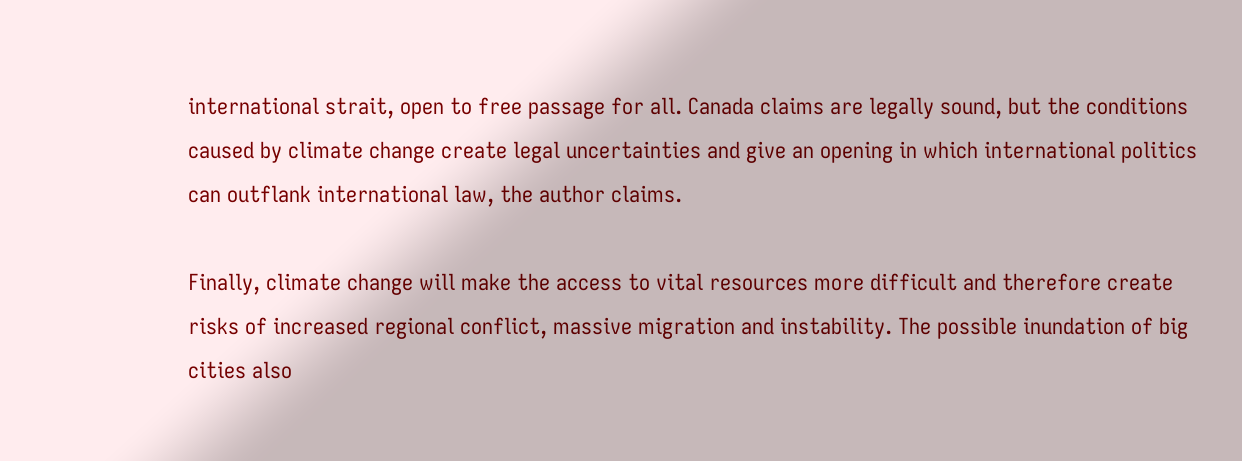international strait, open to free passage for all. Canada claims are legally sound, but the conditions caused by climate change create legal uncertainties and give an opening in which international politics can outflank international law, the author claims.

Finally, climate change will make the access to vital resources more difficult and therefore create risks of increased regional conflict, massive migration and instability. The possible inundation of big cities also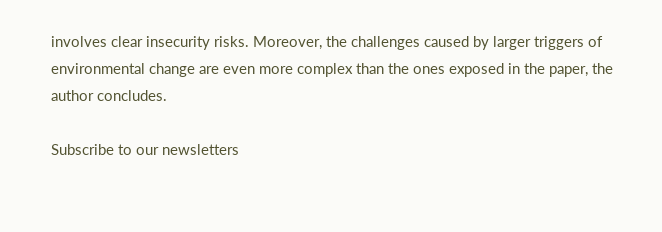involves clear insecurity risks. Moreover, the challenges caused by larger triggers of environmental change are even more complex than the ones exposed in the paper, the author concludes.

Subscribe to our newsletters